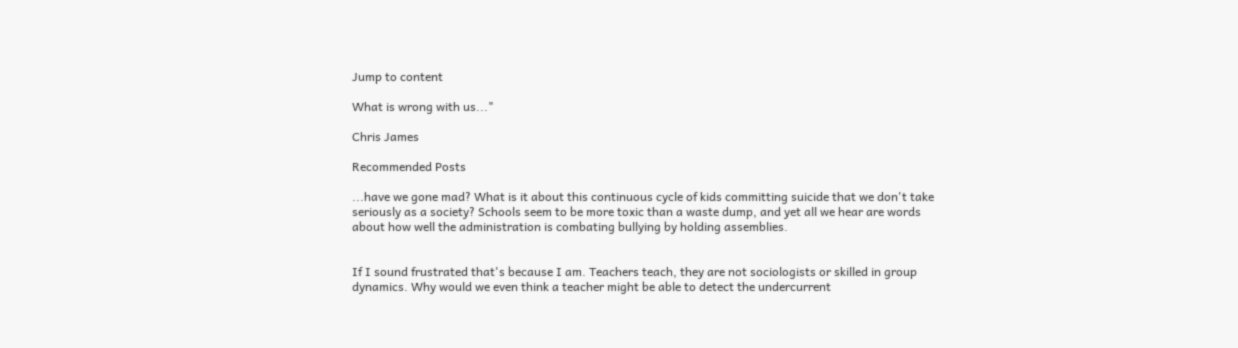Jump to content

What is wrong with us..."

Chris James

Recommended Posts

...have we gone mad? What is it about this continuous cycle of kids committing suicide that we don't take seriously as a society? Schools seem to be more toxic than a waste dump, and yet all we hear are words about how well the administration is combating bullying by holding assemblies.


If I sound frustrated that's because I am. Teachers teach, they are not sociologists or skilled in group dynamics. Why would we even think a teacher might be able to detect the undercurrent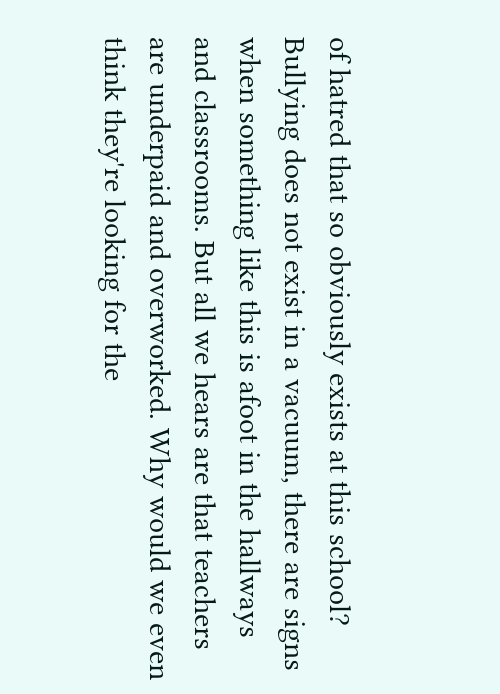of hatred that so obviously exists at this school? Bullying does not exist in a vacuum, there are signs when something like this is afoot in the hallways and classrooms. But all we hears are that teachers are underpaid and overworked. Why would we even think they're looking for the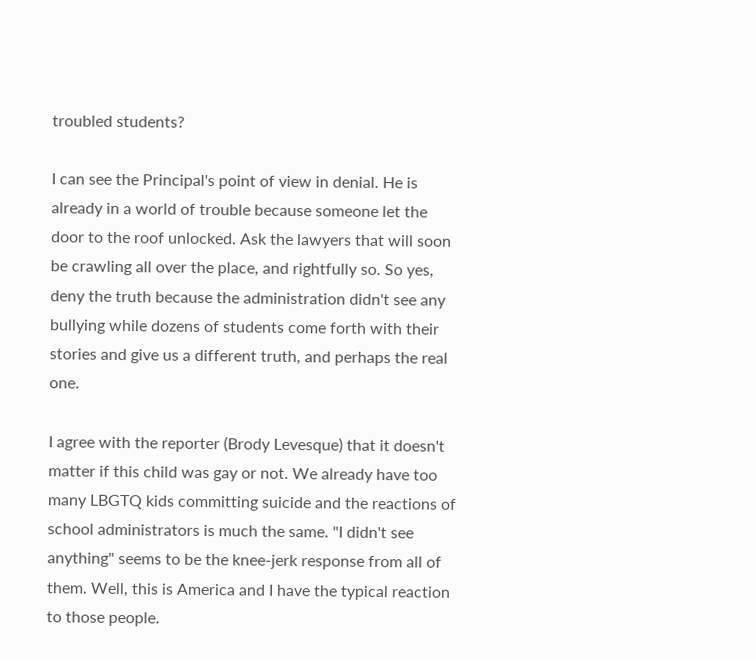troubled students?

I can see the Principal's point of view in denial. He is already in a world of trouble because someone let the door to the roof unlocked. Ask the lawyers that will soon be crawling all over the place, and rightfully so. So yes, deny the truth because the administration didn't see any bullying while dozens of students come forth with their stories and give us a different truth, and perhaps the real one.

I agree with the reporter (Brody Levesque) that it doesn't matter if this child was gay or not. We already have too many LBGTQ kids committing suicide and the reactions of school administrators is much the same. "I didn't see anything" seems to be the knee-jerk response from all of them. Well, this is America and I have the typical reaction to those people.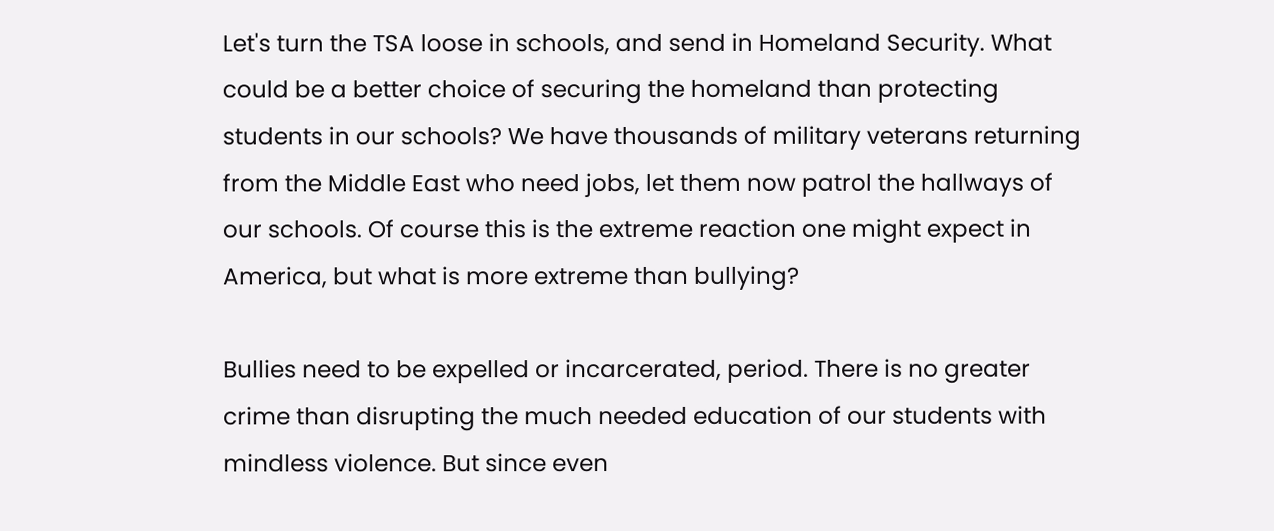Let's turn the TSA loose in schools, and send in Homeland Security. What could be a better choice of securing the homeland than protecting students in our schools? We have thousands of military veterans returning from the Middle East who need jobs, let them now patrol the hallways of our schools. Of course this is the extreme reaction one might expect in America, but what is more extreme than bullying?

Bullies need to be expelled or incarcerated, period. There is no greater crime than disrupting the much needed education of our students with mindless violence. But since even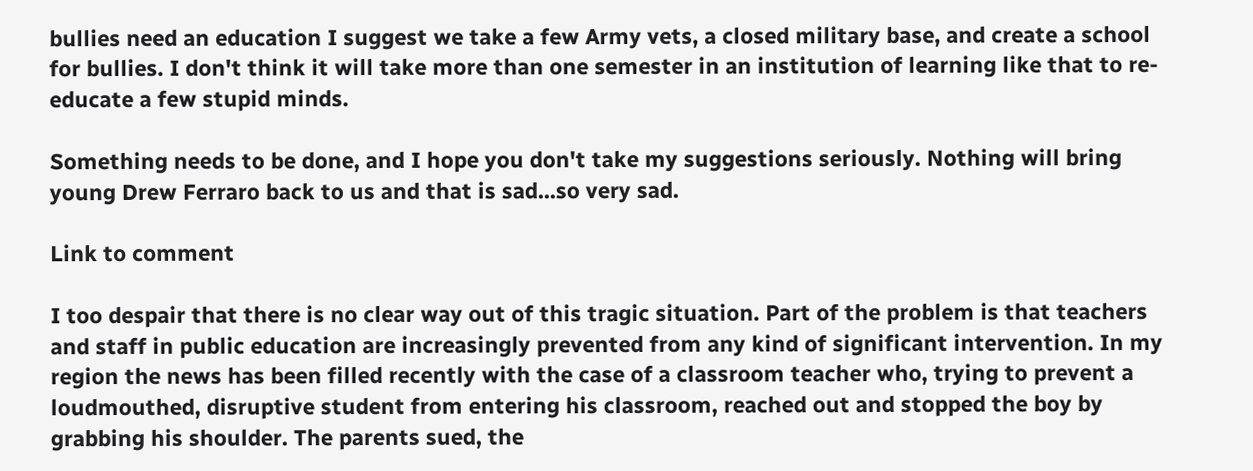bullies need an education I suggest we take a few Army vets, a closed military base, and create a school for bullies. I don't think it will take more than one semester in an institution of learning like that to re-educate a few stupid minds.

Something needs to be done, and I hope you don't take my suggestions seriously. Nothing will bring young Drew Ferraro back to us and that is sad...so very sad.

Link to comment

I too despair that there is no clear way out of this tragic situation. Part of the problem is that teachers and staff in public education are increasingly prevented from any kind of significant intervention. In my region the news has been filled recently with the case of a classroom teacher who, trying to prevent a loudmouthed, disruptive student from entering his classroom, reached out and stopped the boy by grabbing his shoulder. The parents sued, the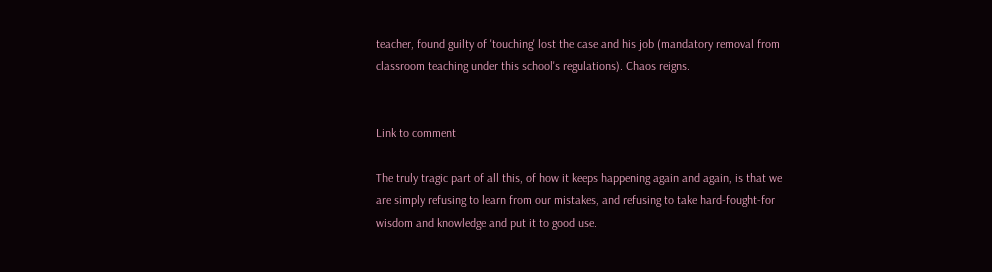teacher, found guilty of 'touching' lost the case and his job (mandatory removal from classroom teaching under this school's regulations). Chaos reigns.


Link to comment

The truly tragic part of all this, of how it keeps happening again and again, is that we are simply refusing to learn from our mistakes, and refusing to take hard-fought-for wisdom and knowledge and put it to good use.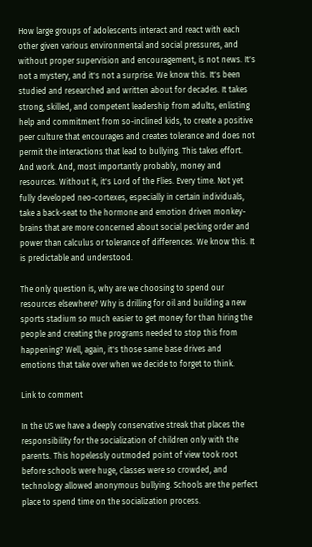How large groups of adolescents interact and react with each other given various environmental and social pressures, and without proper supervision and encouragement, is not news. It's not a mystery, and it's not a surprise. We know this. It's been studied and researched and written about for decades. It takes strong, skilled, and competent leadership from adults, enlisting help and commitment from so-inclined kids, to create a positive peer culture that encourages and creates tolerance and does not permit the interactions that lead to bullying. This takes effort. And work. And, most importantly probably, money and resources. Without it, it's Lord of the Flies. Every time. Not yet fully developed neo-cortexes, especially in certain individuals, take a back-seat to the hormone and emotion driven monkey-brains that are more concerned about social pecking order and power than calculus or tolerance of differences. We know this. It is predictable and understood.

The only question is, why are we choosing to spend our resources elsewhere? Why is drilling for oil and building a new sports stadium so much easier to get money for than hiring the people and creating the programs needed to stop this from happening? Well, again, it's those same base drives and emotions that take over when we decide to forget to think.

Link to comment

In the US we have a deeply conservative streak that places the responsibility for the socialization of children only with the parents. This hopelessly outmoded point of view took root before schools were huge, classes were so crowded, and technology allowed anonymous bullying. Schools are the perfect place to spend time on the socialization process.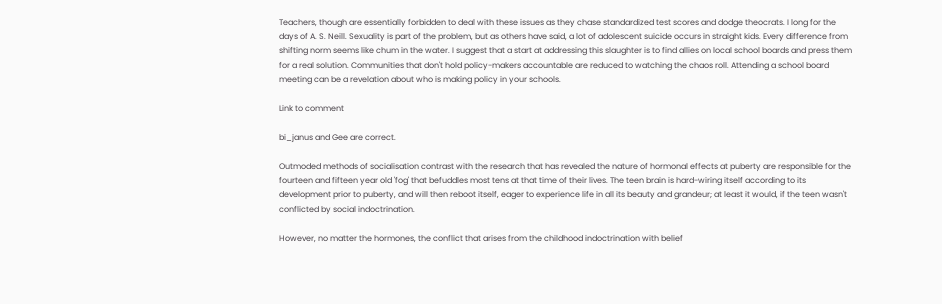Teachers, though are essentially forbidden to deal with these issues as they chase standardized test scores and dodge theocrats. I long for the days of A. S. Neill. Sexuality is part of the problem, but as others have said, a lot of adolescent suicide occurs in straight kids. Every difference from shifting norm seems like chum in the water. I suggest that a start at addressing this slaughter is to find allies on local school boards and press them for a real solution. Communities that don't hold policy-makers accountable are reduced to watching the chaos roll. Attending a school board meeting can be a revelation about who is making policy in your schools.

Link to comment

bi_janus and Gee are correct.

Outmoded methods of socialisation contrast with the research that has revealed the nature of hormonal effects at puberty are responsible for the fourteen and fifteen year old 'fog' that befuddles most tens at that time of their lives. The teen brain is hard-wiring itself according to its development prior to puberty, and will then reboot itself, eager to experience life in all its beauty and grandeur; at least it would, if the teen wasn't conflicted by social indoctrination.

However, no matter the hormones, the conflict that arises from the childhood indoctrination with belief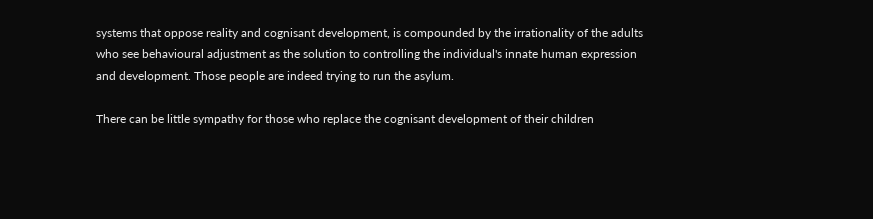systems that oppose reality and cognisant development, is compounded by the irrationality of the adults who see behavioural adjustment as the solution to controlling the individual's innate human expression and development. Those people are indeed trying to run the asylum.

There can be little sympathy for those who replace the cognisant development of their children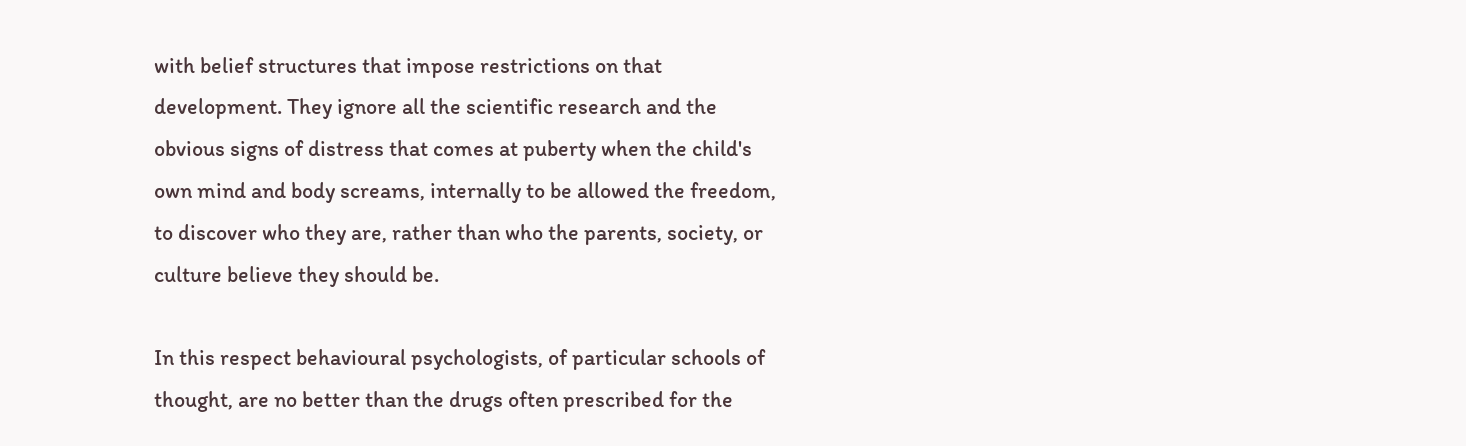with belief structures that impose restrictions on that development. They ignore all the scientific research and the obvious signs of distress that comes at puberty when the child's own mind and body screams, internally to be allowed the freedom, to discover who they are, rather than who the parents, society, or culture believe they should be.

In this respect behavioural psychologists, of particular schools of thought, are no better than the drugs often prescribed for the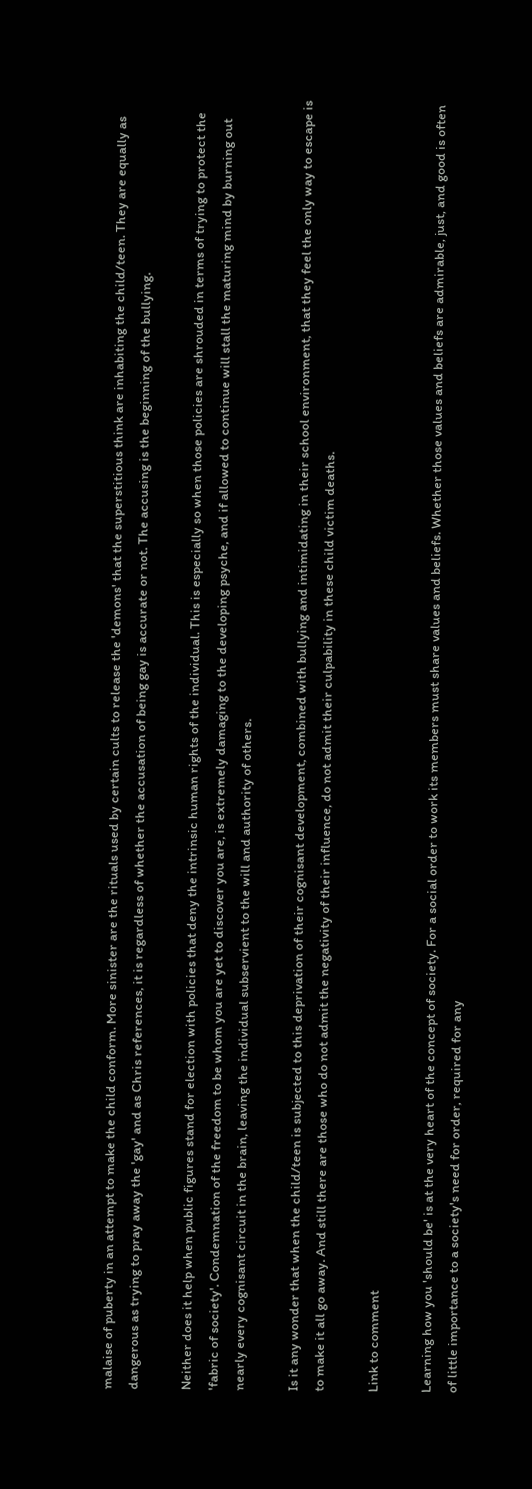malaise of puberty in an attempt to make the child conform. More sinister are the rituals used by certain cults to release the 'demons' that the superstitious think are inhabiting the child/teen. They are equally as dangerous as trying to pray away the 'gay' and as Chris references, it is regardless of whether the accusation of being gay is accurate or not. The accusing is the beginning of the bullying.

Neither does it help when public figures stand for election with policies that deny the intrinsic human rights of the individual. This is especially so when those policies are shrouded in terms of trying to protect the 'fabric of society'. Condemnation of the freedom to be whom you are yet to discover you are, is extremely damaging to the developing psyche, and if allowed to continue will stall the maturing mind by burning out nearly every cognisant circuit in the brain, leaving the individual subservient to the will and authority of others.

Is it any wonder that when the child/teen is subjected to this deprivation of their cognisant development, combined with bullying and intimidating in their school environment, that they feel the only way to escape is to make it all go away. And still there are those who do not admit the negativity of their influence, do not admit their culpability in these child victim deaths.

Link to comment

Learning how you 'should be' is at the very heart of the concept of society. For a social order to work its members must share values and beliefs. Whether those values and beliefs are admirable, just, and good is often of little importance to a society's need for order, required for any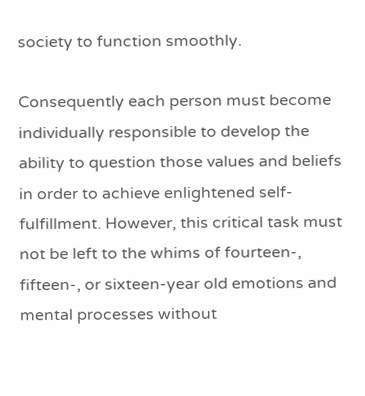society to function smoothly.

Consequently each person must become individually responsible to develop the ability to question those values and beliefs in order to achieve enlightened self-fulfillment. However, this critical task must not be left to the whims of fourteen-, fifteen-, or sixteen-year old emotions and mental processes without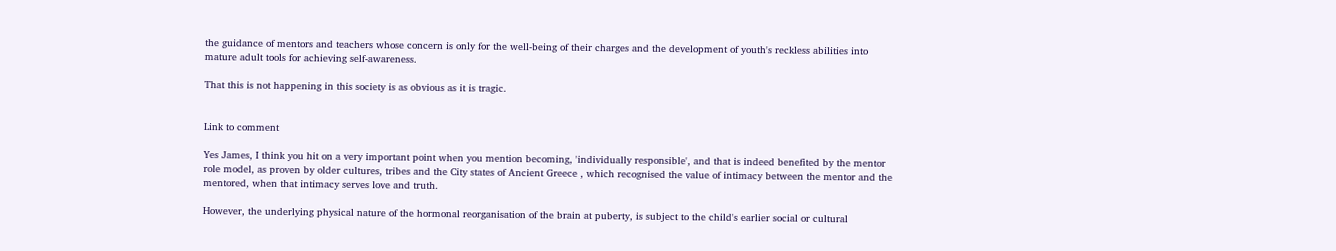the guidance of mentors and teachers whose concern is only for the well-being of their charges and the development of youth's reckless abilities into mature adult tools for achieving self-awareness.

That this is not happening in this society is as obvious as it is tragic.


Link to comment

Yes James, I think you hit on a very important point when you mention becoming, 'individually responsible', and that is indeed benefited by the mentor role model, as proven by older cultures, tribes and the City states of Ancient Greece , which recognised the value of intimacy between the mentor and the mentored, when that intimacy serves love and truth.

However, the underlying physical nature of the hormonal reorganisation of the brain at puberty, is subject to the child's earlier social or cultural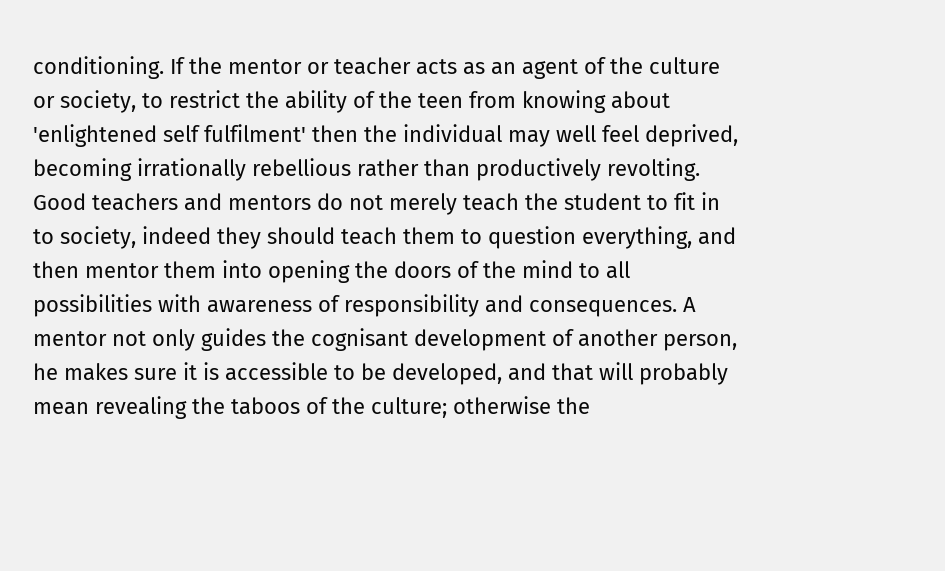conditioning. If the mentor or teacher acts as an agent of the culture or society, to restrict the ability of the teen from knowing about 'enlightened self fulfilment' then the individual may well feel deprived, becoming irrationally rebellious rather than productively revolting. Good teachers and mentors do not merely teach the student to fit in to society, indeed they should teach them to question everything, and then mentor them into opening the doors of the mind to all possibilities with awareness of responsibility and consequences. A mentor not only guides the cognisant development of another person, he makes sure it is accessible to be developed, and that will probably mean revealing the taboos of the culture; otherwise the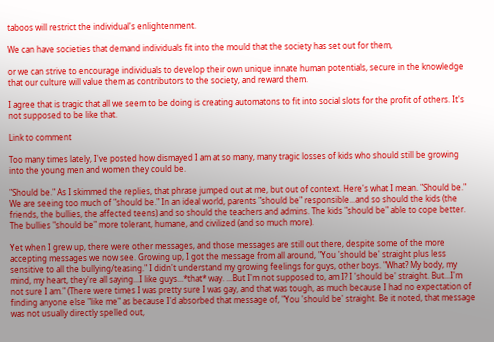taboos will restrict the individual's enlightenment.

We can have societies that demand individuals fit into the mould that the society has set out for them,

or we can strive to encourage individuals to develop their own unique innate human potentials, secure in the knowledge that our culture will value them as contributors to the society, and reward them.

I agree that is tragic that all we seem to be doing is creating automatons to fit into social slots for the profit of others. It's not supposed to be like that.

Link to comment

Too many times lately, I've posted how dismayed I am at so many, many tragic losses of kids who should still be growing into the young men and women they could be.

"Should be." As I skimmed the replies, that phrase jumped out at me, but out of context. Here's what I mean. "Should be." We are seeing too much of "should be." In an ideal world, parents "should be" responsible...and so should the kids (the friends, the bullies, the affected teens) and so should the teachers and admins. The kids "should be" able to cope better. The bullies "should be" more tolerant, humane, and civilized (and so much more).

Yet when I grew up, there were other messages, and those messages are still out there, despite some of the more accepting messages we now see. Growing up, I got the message from all around, "You 'should be' straight plus less sensitive to all the bullying/teasing." I didn't understand my growing feelings for guys, other boys. "What? My body, my mind, my heart, they're all saying...I like guys...*that* way. ...But I'm not supposed to, am I? I 'should be' straight. But...I'm not sure I am." (There were times I was pretty sure I was gay, and that was tough, as much because I had no expectation of finding anyone else "like me" as because I'd absorbed that message of, "You 'should be' straight. Be it noted, that message was not usually directly spelled out,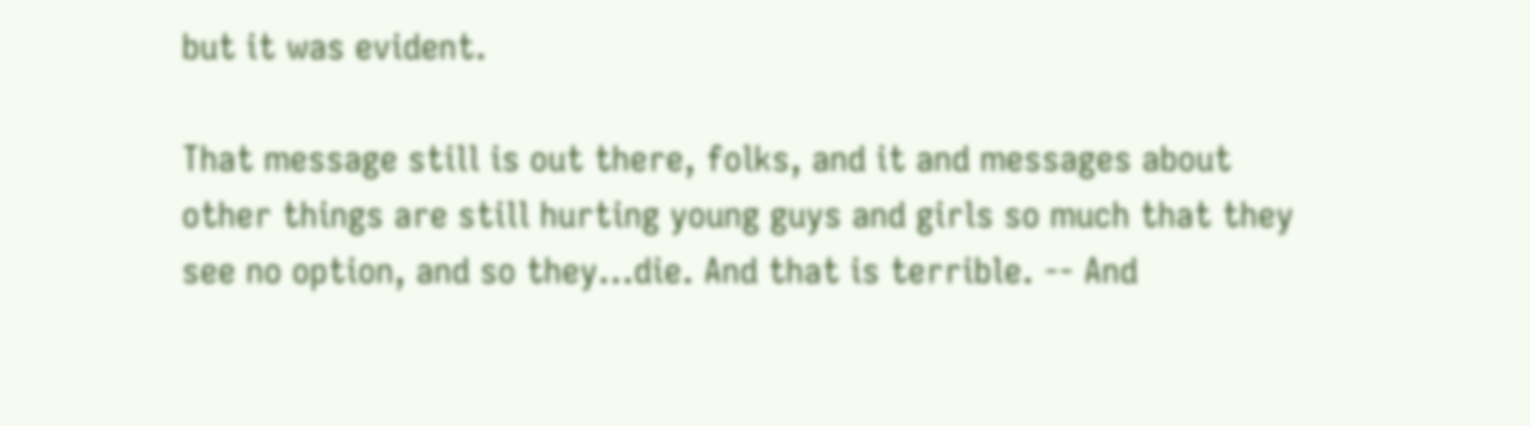but it was evident.

That message still is out there, folks, and it and messages about other things are still hurting young guys and girls so much that they see no option, and so they...die. And that is terrible. -- And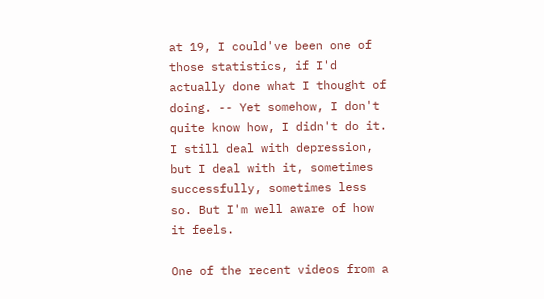at 19, I could've been one of those statistics, if I'd actually done what I thought of doing. -- Yet somehow, I don't quite know how, I didn't do it. I still deal with depression, but I deal with it, sometimes successfully, sometimes less so. But I'm well aware of how it feels.

One of the recent videos from a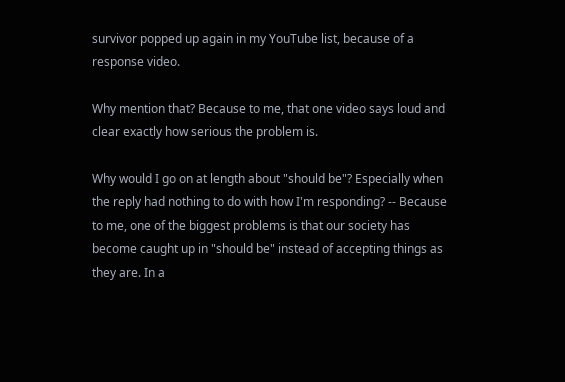survivor popped up again in my YouTube list, because of a response video.

Why mention that? Because to me, that one video says loud and clear exactly how serious the problem is.

Why would I go on at length about "should be"? Especially when the reply had nothing to do with how I'm responding? -- Because to me, one of the biggest problems is that our society has become caught up in "should be" instead of accepting things as they are. In a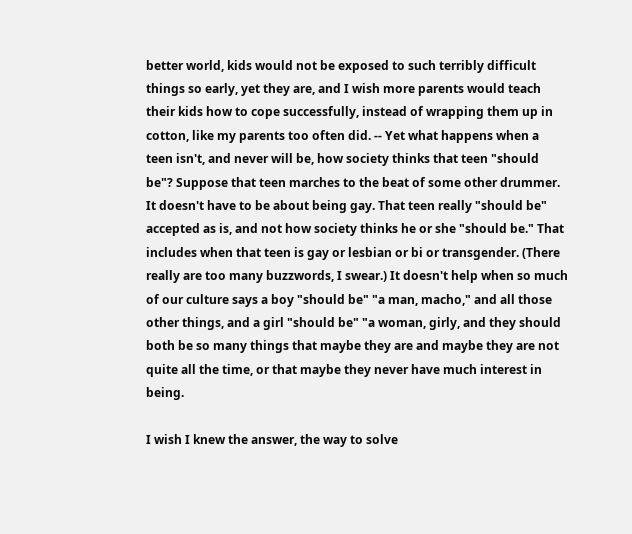better world, kids would not be exposed to such terribly difficult things so early, yet they are, and I wish more parents would teach their kids how to cope successfully, instead of wrapping them up in cotton, like my parents too often did. -- Yet what happens when a teen isn't, and never will be, how society thinks that teen "should be"? Suppose that teen marches to the beat of some other drummer. It doesn't have to be about being gay. That teen really "should be" accepted as is, and not how society thinks he or she "should be." That includes when that teen is gay or lesbian or bi or transgender. (There really are too many buzzwords, I swear.) It doesn't help when so much of our culture says a boy "should be" "a man, macho," and all those other things, and a girl "should be" "a woman, girly, and they should both be so many things that maybe they are and maybe they are not quite all the time, or that maybe they never have much interest in being.

I wish I knew the answer, the way to solve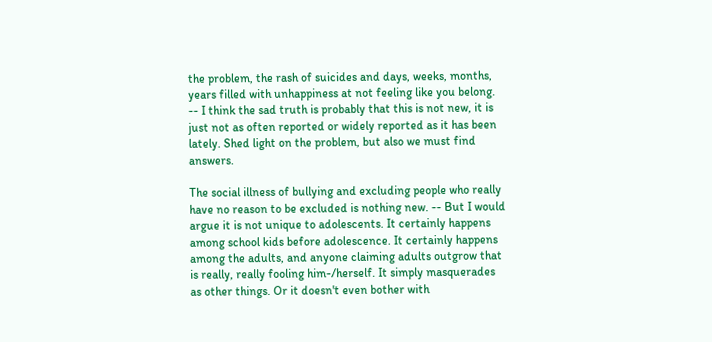the problem, the rash of suicides and days, weeks, months, years filled with unhappiness at not feeling like you belong. -- I think the sad truth is probably that this is not new, it is just not as often reported or widely reported as it has been lately. Shed light on the problem, but also we must find answers.

The social illness of bullying and excluding people who really have no reason to be excluded is nothing new. -- But I would argue it is not unique to adolescents. It certainly happens among school kids before adolescence. It certainly happens among the adults, and anyone claiming adults outgrow that is really, really fooling him-/herself. It simply masquerades as other things. Or it doesn't even bother with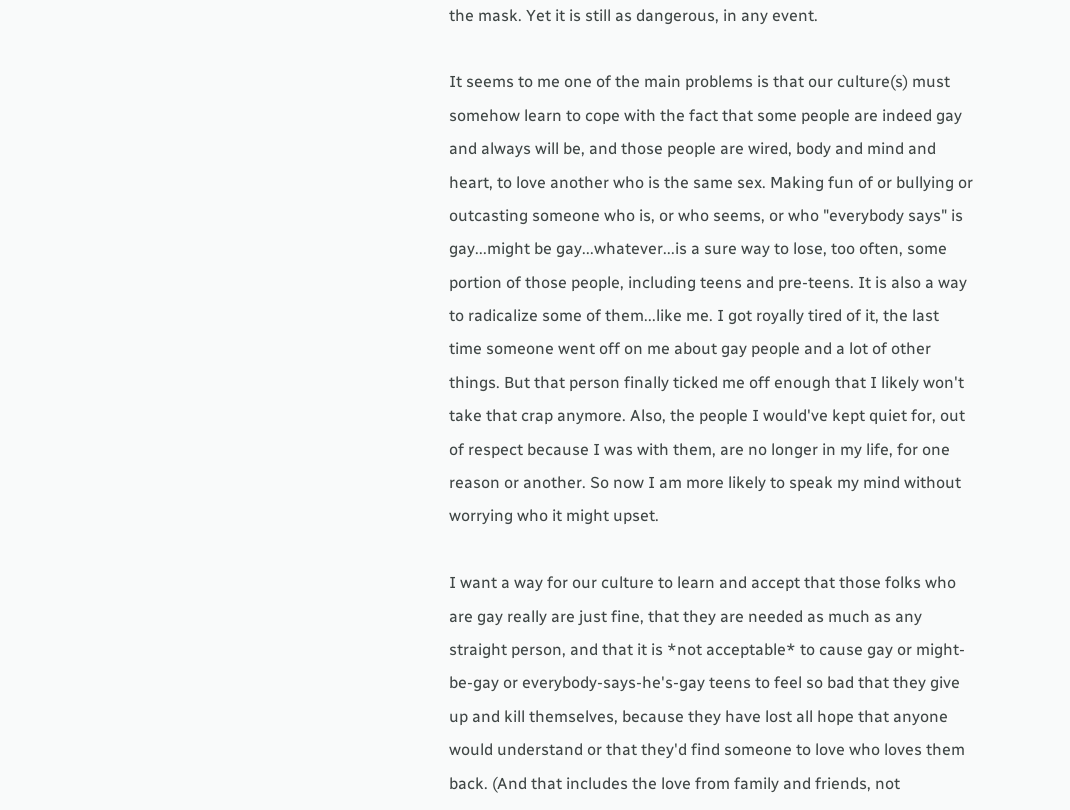the mask. Yet it is still as dangerous, in any event.

It seems to me one of the main problems is that our culture(s) must somehow learn to cope with the fact that some people are indeed gay and always will be, and those people are wired, body and mind and heart, to love another who is the same sex. Making fun of or bullying or outcasting someone who is, or who seems, or who "everybody says" is gay...might be gay...whatever...is a sure way to lose, too often, some portion of those people, including teens and pre-teens. It is also a way to radicalize some of them...like me. I got royally tired of it, the last time someone went off on me about gay people and a lot of other things. But that person finally ticked me off enough that I likely won't take that crap anymore. Also, the people I would've kept quiet for, out of respect because I was with them, are no longer in my life, for one reason or another. So now I am more likely to speak my mind without worrying who it might upset.

I want a way for our culture to learn and accept that those folks who are gay really are just fine, that they are needed as much as any straight person, and that it is *not acceptable* to cause gay or might-be-gay or everybody-says-he's-gay teens to feel so bad that they give up and kill themselves, because they have lost all hope that anyone would understand or that they'd find someone to love who loves them back. (And that includes the love from family and friends, not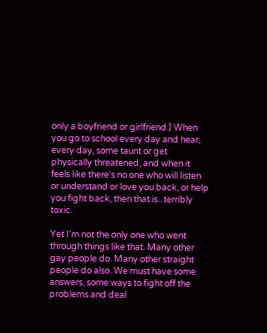only a boyfriend or girlfriend.) When you go to school every day and hear, every day, some taunt or get physically threatened, and when it feels like there's no one who will listen or understand or love you back, or help you fight back, then that is...terribly toxic.

Yet I'm not the only one who went through things like that. Many other gay people do. Many other straight people do also. We must have some answers, some ways to fight off the problems and deal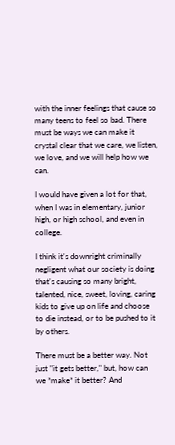with the inner feelings that cause so many teens to feel so bad. There must be ways we can make it crystal clear that we care, we listen, we love, and we will help how we can.

I would have given a lot for that, when I was in elementary, junior high, or high school, and even in college.

I think it's downright criminally negligent what our society is doing that's causing so many bright, talented, nice, sweet, loving, caring kids to give up on life and choose to die instead, or to be pushed to it by others.

There must be a better way. Not just "it gets better," but, how can we *make* it better? And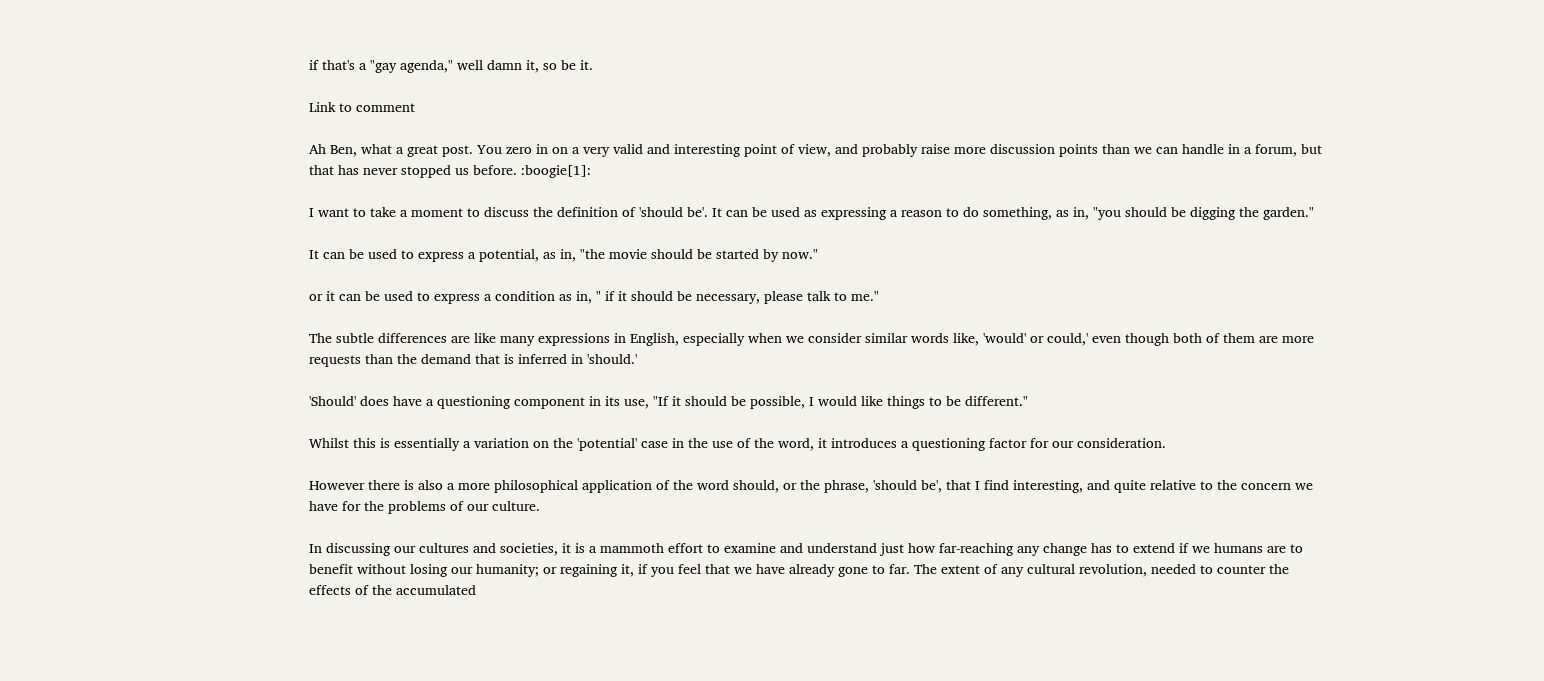if that's a "gay agenda," well damn it, so be it.

Link to comment

Ah Ben, what a great post. You zero in on a very valid and interesting point of view, and probably raise more discussion points than we can handle in a forum, but that has never stopped us before. :boogie[1]:

I want to take a moment to discuss the definition of 'should be'. It can be used as expressing a reason to do something, as in, "you should be digging the garden."

It can be used to express a potential, as in, "the movie should be started by now."

or it can be used to express a condition as in, " if it should be necessary, please talk to me."

The subtle differences are like many expressions in English, especially when we consider similar words like, 'would' or could,' even though both of them are more requests than the demand that is inferred in 'should.'

'Should' does have a questioning component in its use, "If it should be possible, I would like things to be different."

Whilst this is essentially a variation on the 'potential' case in the use of the word, it introduces a questioning factor for our consideration.

However there is also a more philosophical application of the word should, or the phrase, 'should be', that I find interesting, and quite relative to the concern we have for the problems of our culture.

In discussing our cultures and societies, it is a mammoth effort to examine and understand just how far-reaching any change has to extend if we humans are to benefit without losing our humanity; or regaining it, if you feel that we have already gone to far. The extent of any cultural revolution, needed to counter the effects of the accumulated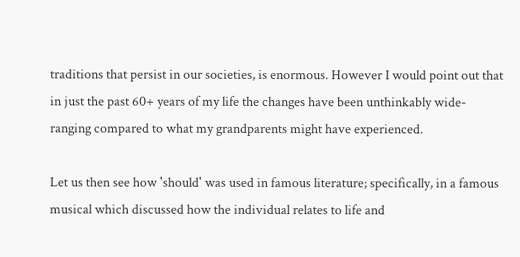traditions that persist in our societies, is enormous. However I would point out that in just the past 60+ years of my life the changes have been unthinkably wide-ranging compared to what my grandparents might have experienced.

Let us then see how 'should' was used in famous literature; specifically, in a famous musical which discussed how the individual relates to life and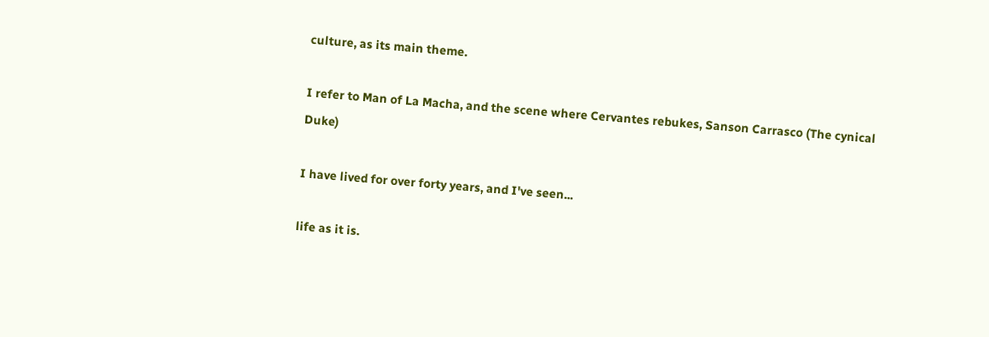culture, as its main theme.

I refer to Man of La Macha, and the scene where Cervantes rebukes, Sanson Carrasco (The cynical Duke)

I have lived for over forty years, and I've seen...

life as it is.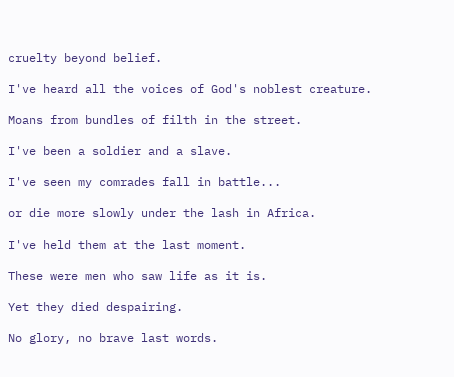cruelty beyond belief.

I've heard all the voices of God's noblest creature.

Moans from bundles of filth in the street.

I've been a soldier and a slave.

I've seen my comrades fall in battle...

or die more slowly under the lash in Africa.

I've held them at the last moment.

These were men who saw life as it is.

Yet they died despairing.

No glory, no brave last words.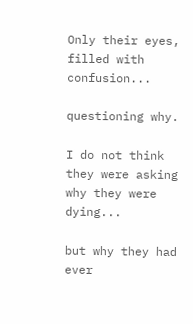Only their eyes, filled with confusion...

questioning why.

I do not think they were asking why they were dying...

but why they had ever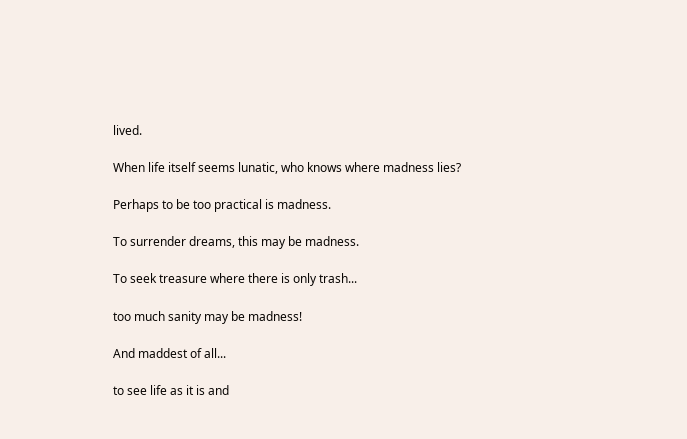lived.

When life itself seems lunatic, who knows where madness lies?

Perhaps to be too practical is madness.

To surrender dreams, this may be madness.

To seek treasure where there is only trash...

too much sanity may be madness!

And maddest of all...

to see life as it is and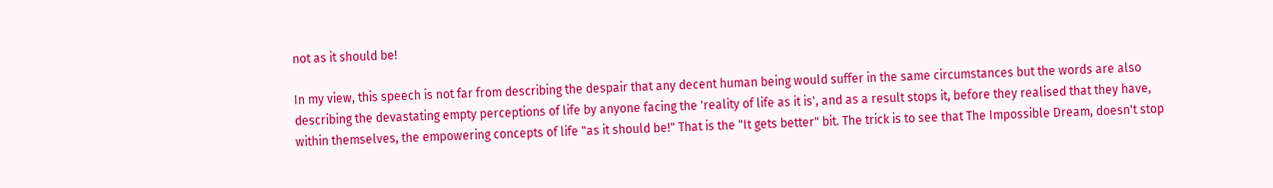not as it should be!

In my view, this speech is not far from describing the despair that any decent human being would suffer in the same circumstances but the words are also describing the devastating empty perceptions of life by anyone facing the 'reality of life as it is', and as a result stops it, before they realised that they have, within themselves, the empowering concepts of life "as it should be!" That is the "It gets better" bit. The trick is to see that The Impossible Dream, doesn't stop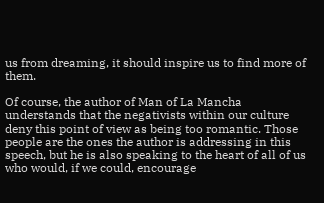us from dreaming, it should inspire us to find more of them.

Of course, the author of Man of La Mancha understands that the negativists within our culture deny this point of view as being too romantic. Those people are the ones the author is addressing in this speech, but he is also speaking to the heart of all of us who would, if we could, encourage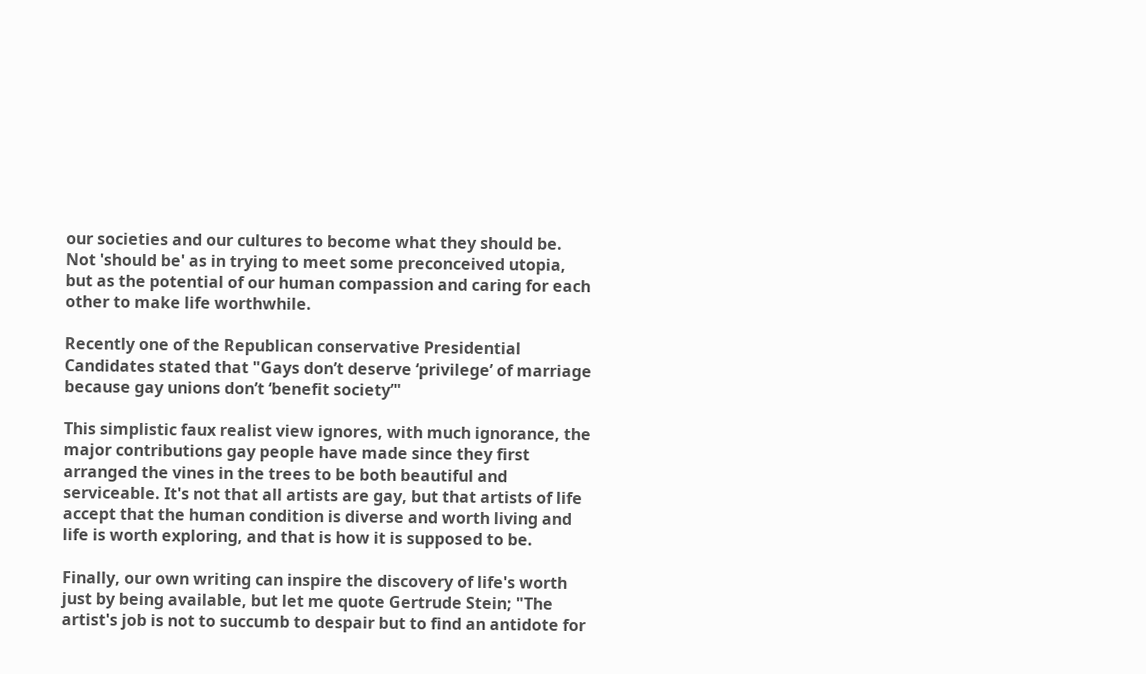our societies and our cultures to become what they should be. Not 'should be' as in trying to meet some preconceived utopia, but as the potential of our human compassion and caring for each other to make life worthwhile.

Recently one of the Republican conservative Presidential Candidates stated that "Gays don’t deserve ‘privilege’ of marriage because gay unions don’t ‘benefit society’"

This simplistic faux realist view ignores, with much ignorance, the major contributions gay people have made since they first arranged the vines in the trees to be both beautiful and serviceable. It's not that all artists are gay, but that artists of life accept that the human condition is diverse and worth living and life is worth exploring, and that is how it is supposed to be.

Finally, our own writing can inspire the discovery of life's worth just by being available, but let me quote Gertrude Stein; "The artist's job is not to succumb to despair but to find an antidote for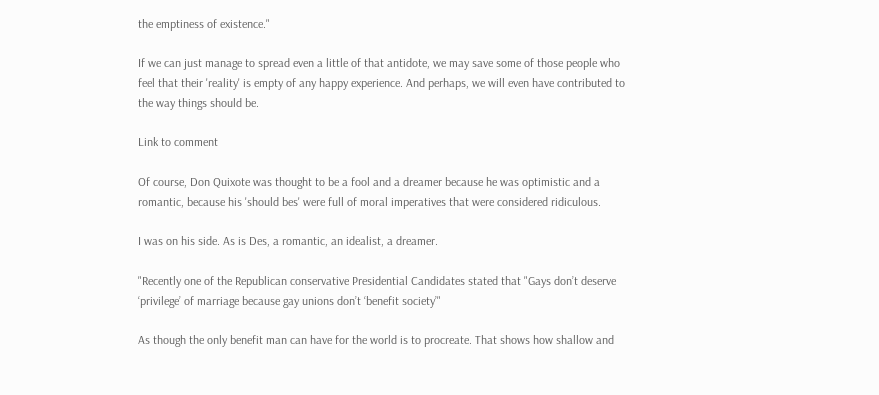the emptiness of existence."

If we can just manage to spread even a little of that antidote, we may save some of those people who feel that their 'reality' is empty of any happy experience. And perhaps, we will even have contributed to the way things should be.

Link to comment

Of course, Don Quixote was thought to be a fool and a dreamer because he was optimistic and a romantic, because his 'should bes' were full of moral imperatives that were considered ridiculous.

I was on his side. As is Des, a romantic, an idealist, a dreamer.

"Recently one of the Republican conservative Presidential Candidates stated that "Gays don’t deserve ‘privilege’ of marriage because gay unions don’t ‘benefit society’"

As though the only benefit man can have for the world is to procreate. That shows how shallow and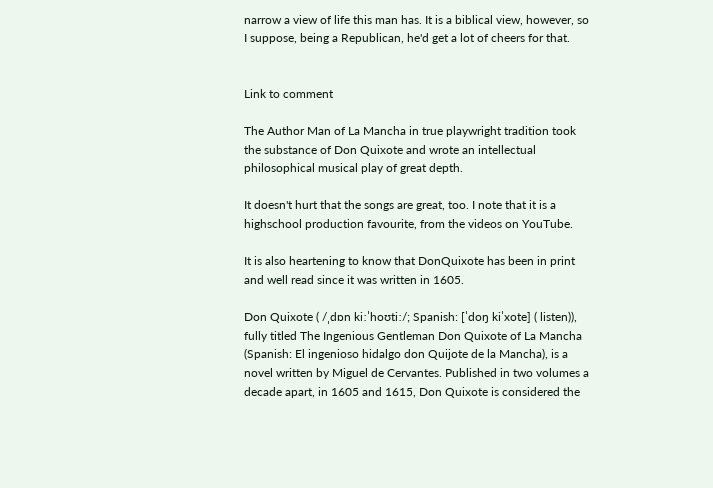narrow a view of life this man has. It is a biblical view, however, so I suppose, being a Republican, he'd get a lot of cheers for that.


Link to comment

The Author Man of La Mancha in true playwright tradition took the substance of Don Quixote and wrote an intellectual philosophical musical play of great depth.

It doesn't hurt that the songs are great, too. I note that it is a highschool production favourite, from the videos on YouTube.

It is also heartening to know that DonQuixote has been in print and well read since it was written in 1605.

Don Quixote ( /ˌdɒn kiːˈhoʊtiː/; Spanish: [ˈdoŋ kiˈxote] ( listen)), fully titled The Ingenious Gentleman Don Quixote of La Mancha (Spanish: El ingenioso hidalgo don Quijote de la Mancha), is a novel written by Miguel de Cervantes. Published in two volumes a decade apart, in 1605 and 1615, Don Quixote is considered the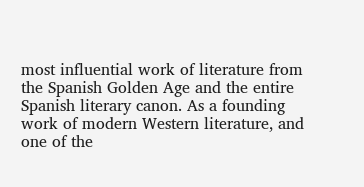most influential work of literature from the Spanish Golden Age and the entire Spanish literary canon. As a founding work of modern Western literature, and one of the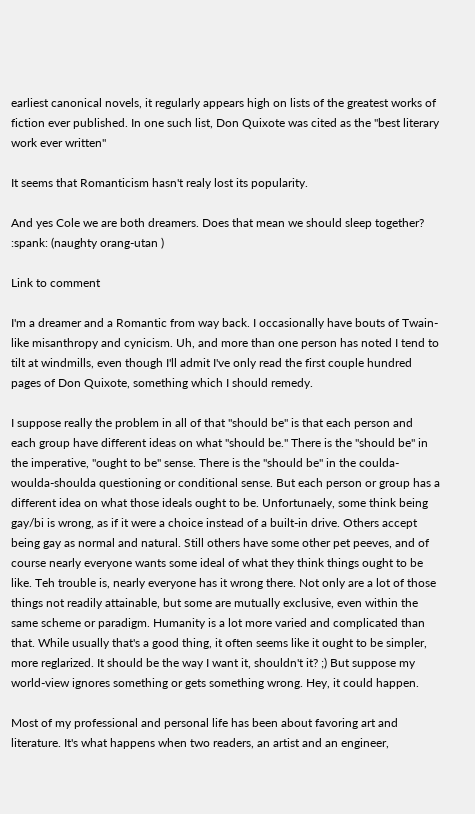earliest canonical novels, it regularly appears high on lists of the greatest works of fiction ever published. In one such list, Don Quixote was cited as the "best literary work ever written"

It seems that Romanticism hasn't realy lost its popularity.

And yes Cole we are both dreamers. Does that mean we should sleep together? :spank: (naughty orang-utan )

Link to comment

I'm a dreamer and a Romantic from way back. I occasionally have bouts of Twain-like misanthropy and cynicism. Uh, and more than one person has noted I tend to tilt at windmills, even though I'll admit I've only read the first couple hundred pages of Don Quixote, something which I should remedy.

I suppose really the problem in all of that "should be" is that each person and each group have different ideas on what "should be." There is the "should be" in the imperative, "ought to be" sense. There is the "should be" in the coulda-woulda-shoulda questioning or conditional sense. But each person or group has a different idea on what those ideals ought to be. Unfortunaely, some think being gay/bi is wrong, as if it were a choice instead of a built-in drive. Others accept being gay as normal and natural. Still others have some other pet peeves, and of course nearly everyone wants some ideal of what they think things ought to be like. Teh trouble is, nearly everyone has it wrong there. Not only are a lot of those things not readily attainable, but some are mutually exclusive, even within the same scheme or paradigm. Humanity is a lot more varied and complicated than that. While usually that's a good thing, it often seems like it ought to be simpler, more reglarized. It should be the way I want it, shouldn't it? ;) But suppose my world-view ignores something or gets something wrong. Hey, it could happen.

Most of my professional and personal life has been about favoring art and literature. It's what happens when two readers, an artist and an engineer,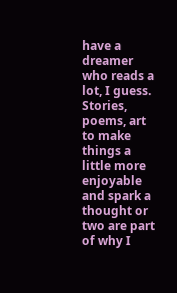have a dreamer who reads a lot, I guess. Stories, poems, art to make things a little more enjoyable and spark a thought or two are part of why I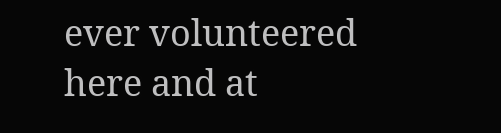ever volunteered here and at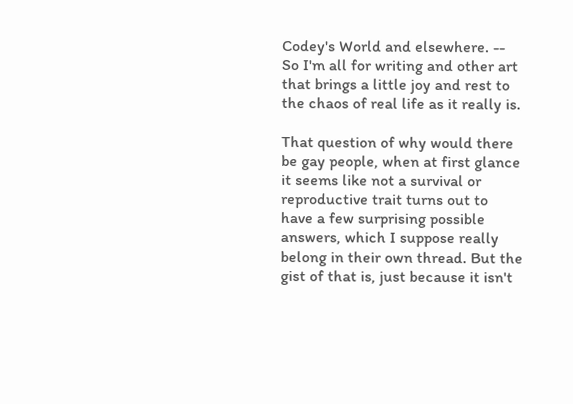Codey's World and elsewhere. -- So I'm all for writing and other art that brings a little joy and rest to the chaos of real life as it really is.

That question of why would there be gay people, when at first glance it seems like not a survival or reproductive trait turns out to have a few surprising possible answers, which I suppose really belong in their own thread. But the gist of that is, just because it isn't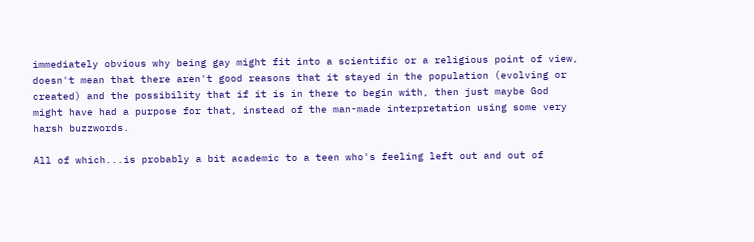immediately obvious why being gay might fit into a scientific or a religious point of view, doesn't mean that there aren't good reasons that it stayed in the population (evolving or created) and the possibility that if it is in there to begin with, then just maybe God might have had a purpose for that, instead of the man-made interpretation using some very harsh buzzwords.

All of which...is probably a bit academic to a teen who's feeling left out and out of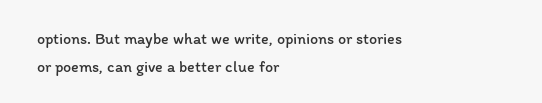options. But maybe what we write, opinions or stories or poems, can give a better clue for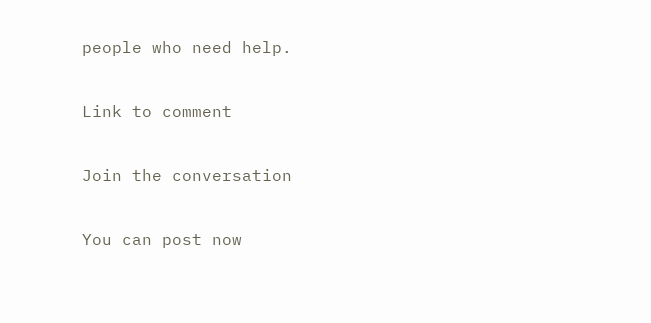people who need help.

Link to comment

Join the conversation

You can post now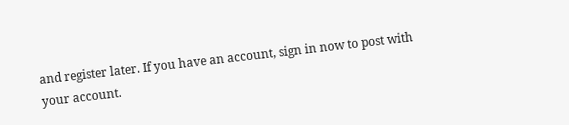and register later. If you have an account, sign in now to post with your account.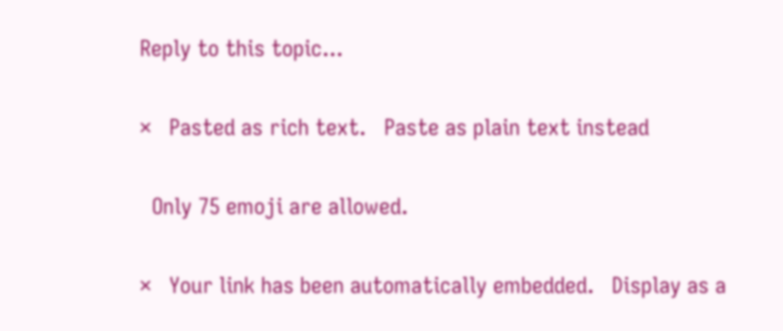Reply to this topic...

×   Pasted as rich text.   Paste as plain text instead

  Only 75 emoji are allowed.

×   Your link has been automatically embedded.   Display as a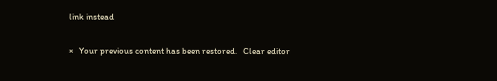link instead

×   Your previous content has been restored.   Clear editor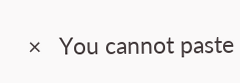×   You cannot paste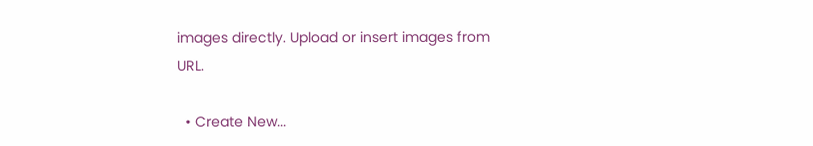images directly. Upload or insert images from URL.

  • Create New...